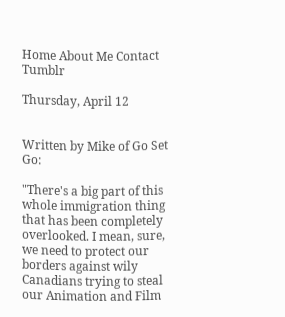Home About Me Contact Tumblr

Thursday, April 12


Written by Mike of Go Set Go:

"There's a big part of this whole immigration thing that has been completely overlooked. I mean, sure, we need to protect our borders against wily Canadians trying to steal our Animation and Film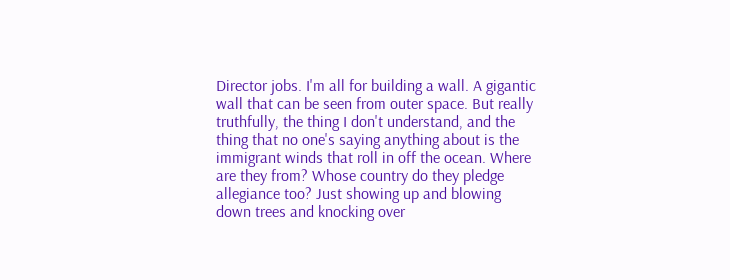Director jobs. I'm all for building a wall. A gigantic wall that can be seen from outer space. But really truthfully, the thing I don't understand, and the thing that no one's saying anything about is the immigrant winds that roll in off the ocean. Where are they from? Whose country do they pledge allegiance too? Just showing up and blowing down trees and knocking over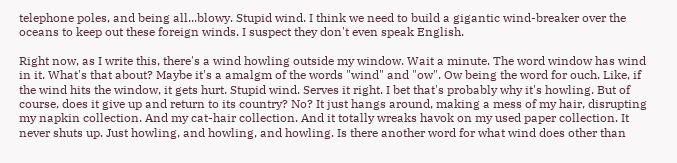telephone poles, and being all...blowy. Stupid wind. I think we need to build a gigantic wind-breaker over the oceans to keep out these foreign winds. I suspect they don't even speak English.

Right now, as I write this, there's a wind howling outside my window. Wait a minute. The word window has wind in it. What's that about? Maybe it's a amalgm of the words "wind" and "ow". Ow being the word for ouch. Like, if the wind hits the window, it gets hurt. Stupid wind. Serves it right. I bet that's probably why it's howling. But of course, does it give up and return to its country? No? It just hangs around, making a mess of my hair, disrupting my napkin collection. And my cat-hair collection. And it totally wreaks havok on my used paper collection. It never shuts up. Just howling, and howling, and howling. Is there another word for what wind does other than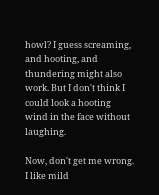howl? I guess screaming, and hooting, and thundering might also work. But I don't think I could look a hooting wind in the face without laughing.

Now, don't get me wrong. I like mild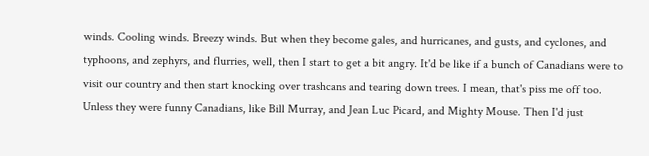winds. Cooling winds. Breezy winds. But when they become gales, and hurricanes, and gusts, and cyclones, and typhoons, and zephyrs, and flurries, well, then I start to get a bit angry. It'd be like if a bunch of Canadians were to visit our country and then start knocking over trashcans and tearing down trees. I mean, that's piss me off too. Unless they were funny Canadians, like Bill Murray, and Jean Luc Picard, and Mighty Mouse. Then I'd just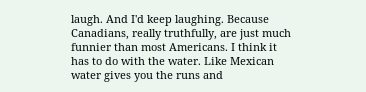laugh. And I'd keep laughing. Because Canadians, really truthfully, are just much funnier than most Americans. I think it has to do with the water. Like Mexican water gives you the runs and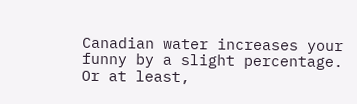Canadian water increases your funny by a slight percentage. Or at least,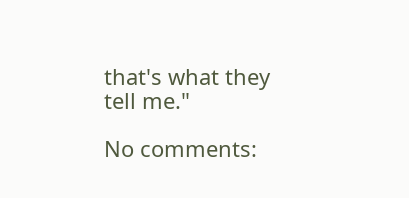that's what they tell me."

No comments: